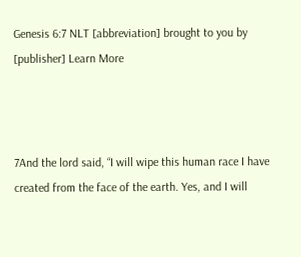Genesis 6:7 NLT [abbreviation] brought to you by [publisher] Learn More



7And the lord said, “I will wipe this human race I have created from the face of the earth. Yes, and I will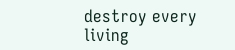destroy every living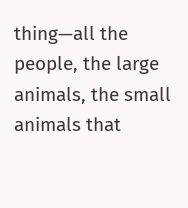thing—all the people, the large animals, the small animals that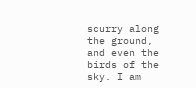scurry along the ground, and even the birds of the sky. I am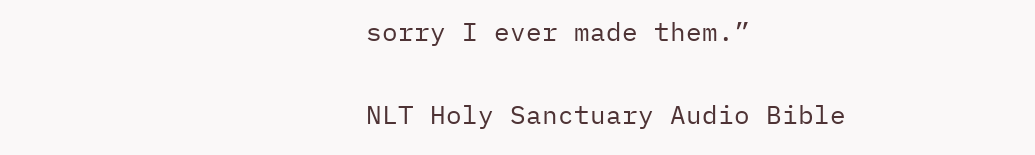sorry I ever made them.”

NLT Holy Sanctuary Audio Bible